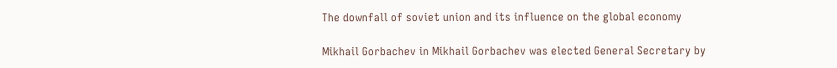The downfall of soviet union and its influence on the global economy

Mikhail Gorbachev in Mikhail Gorbachev was elected General Secretary by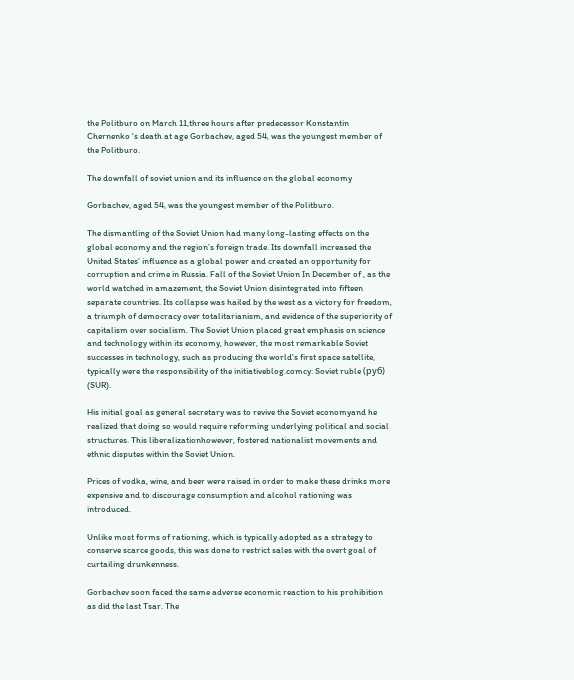the Politburo on March 11,three hours after predecessor Konstantin Chernenko 's death at age Gorbachev, aged 54, was the youngest member of the Politburo.

The downfall of soviet union and its influence on the global economy

Gorbachev, aged 54, was the youngest member of the Politburo.

The dismantling of the Soviet Union had many long-lasting effects on the global economy and the region’s foreign trade. Its downfall increased the United States’ influence as a global power and created an opportunity for corruption and crime in Russia. Fall of the Soviet Union In December of , as the world watched in amazement, the Soviet Union disintegrated into fifteen separate countries. Its collapse was hailed by the west as a victory for freedom, a triumph of democracy over totalitarianism, and evidence of the superiority of capitalism over socialism. The Soviet Union placed great emphasis on science and technology within its economy, however, the most remarkable Soviet successes in technology, such as producing the world's first space satellite, typically were the responsibility of the initiativeblog.comcy: Soviet ruble (руб) (SUR).

His initial goal as general secretary was to revive the Soviet economyand he realized that doing so would require reforming underlying political and social structures. This liberalizationhowever, fostered nationalist movements and ethnic disputes within the Soviet Union.

Prices of vodka, wine, and beer were raised in order to make these drinks more expensive and to discourage consumption and alcohol rationing was introduced.

Unlike most forms of rationing, which is typically adopted as a strategy to conserve scarce goods, this was done to restrict sales with the overt goal of curtailing drunkenness.

Gorbachev soon faced the same adverse economic reaction to his prohibition as did the last Tsar. The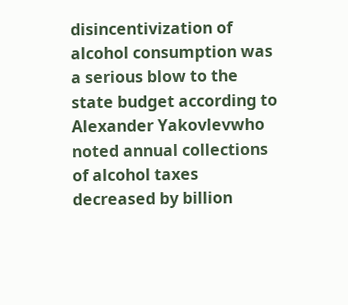disincentivization of alcohol consumption was a serious blow to the state budget according to Alexander Yakovlevwho noted annual collections of alcohol taxes decreased by billion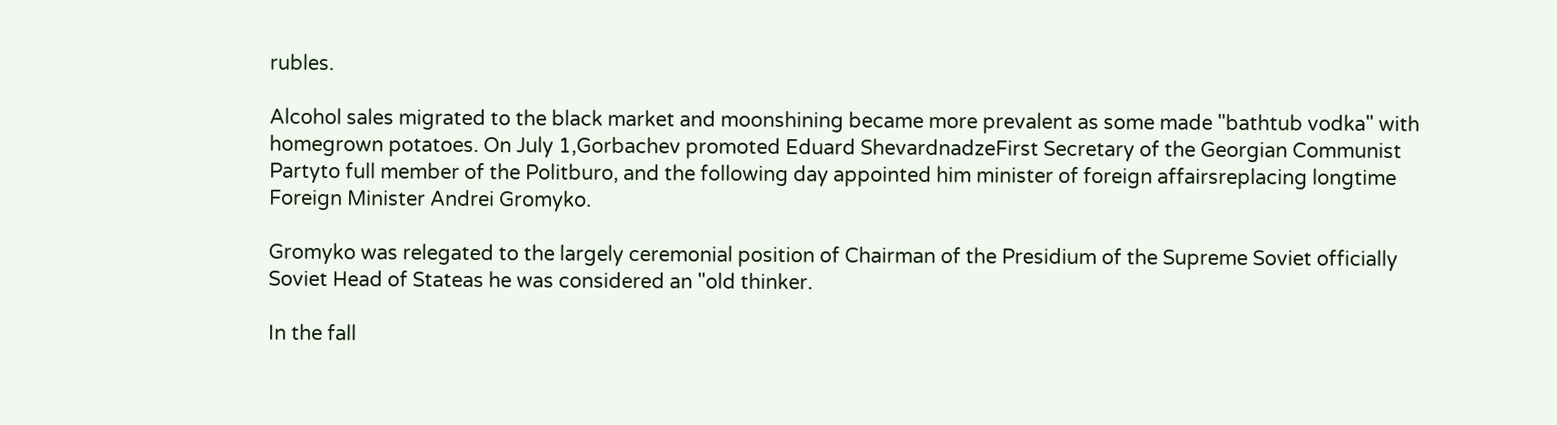rubles.

Alcohol sales migrated to the black market and moonshining became more prevalent as some made "bathtub vodka" with homegrown potatoes. On July 1,Gorbachev promoted Eduard ShevardnadzeFirst Secretary of the Georgian Communist Partyto full member of the Politburo, and the following day appointed him minister of foreign affairsreplacing longtime Foreign Minister Andrei Gromyko.

Gromyko was relegated to the largely ceremonial position of Chairman of the Presidium of the Supreme Soviet officially Soviet Head of Stateas he was considered an "old thinker.

In the fall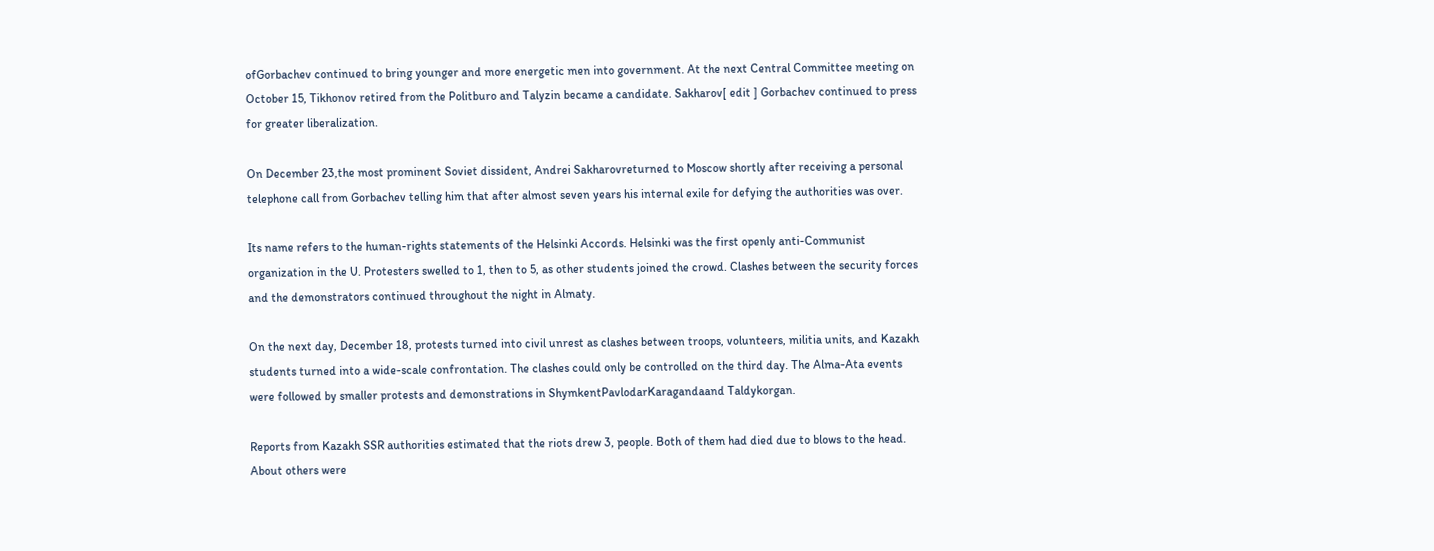ofGorbachev continued to bring younger and more energetic men into government. At the next Central Committee meeting on October 15, Tikhonov retired from the Politburo and Talyzin became a candidate. Sakharov[ edit ] Gorbachev continued to press for greater liberalization.

On December 23,the most prominent Soviet dissident, Andrei Sakharovreturned to Moscow shortly after receiving a personal telephone call from Gorbachev telling him that after almost seven years his internal exile for defying the authorities was over.

Its name refers to the human-rights statements of the Helsinki Accords. Helsinki was the first openly anti-Communist organization in the U. Protesters swelled to 1, then to 5, as other students joined the crowd. Clashes between the security forces and the demonstrators continued throughout the night in Almaty.

On the next day, December 18, protests turned into civil unrest as clashes between troops, volunteers, militia units, and Kazakh students turned into a wide-scale confrontation. The clashes could only be controlled on the third day. The Alma-Ata events were followed by smaller protests and demonstrations in ShymkentPavlodarKaragandaand Taldykorgan.

Reports from Kazakh SSR authorities estimated that the riots drew 3, people. Both of them had died due to blows to the head. About others were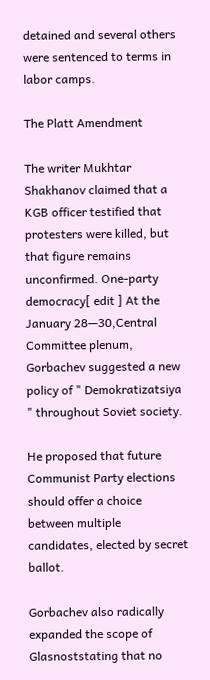detained and several others were sentenced to terms in labor camps.

The Platt Amendment

The writer Mukhtar Shakhanov claimed that a KGB officer testified that protesters were killed, but that figure remains unconfirmed. One-party democracy[ edit ] At the January 28—30,Central Committee plenum, Gorbachev suggested a new policy of " Demokratizatsiya " throughout Soviet society.

He proposed that future Communist Party elections should offer a choice between multiple candidates, elected by secret ballot.

Gorbachev also radically expanded the scope of Glasnoststating that no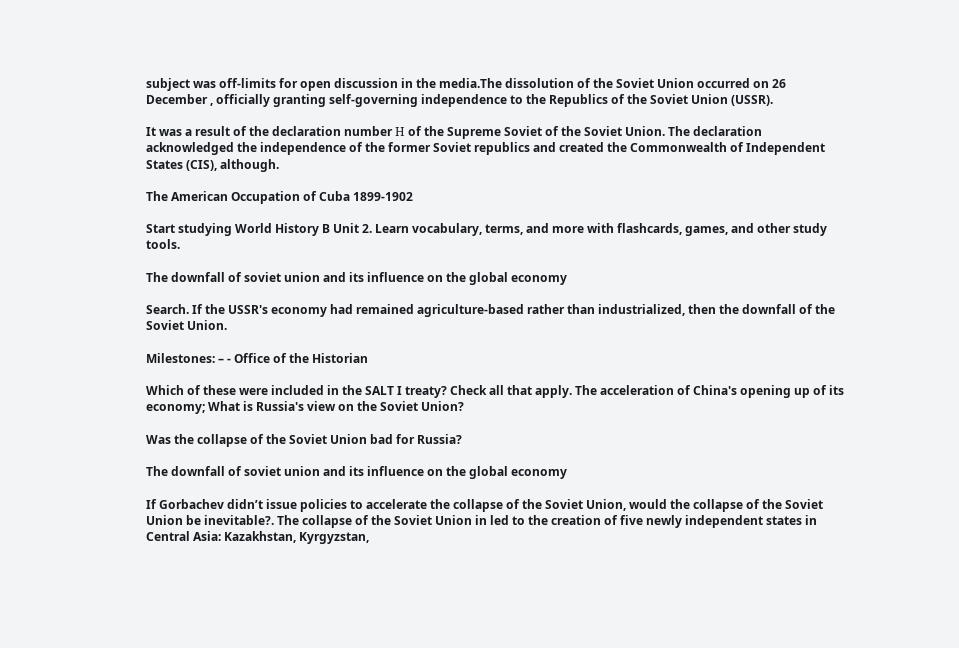subject was off-limits for open discussion in the media.The dissolution of the Soviet Union occurred on 26 December , officially granting self-governing independence to the Republics of the Soviet Union (USSR).

It was a result of the declaration number Н of the Supreme Soviet of the Soviet Union. The declaration acknowledged the independence of the former Soviet republics and created the Commonwealth of Independent States (CIS), although.

The American Occupation of Cuba 1899-1902

Start studying World History B Unit 2. Learn vocabulary, terms, and more with flashcards, games, and other study tools.

The downfall of soviet union and its influence on the global economy

Search. If the USSR's economy had remained agriculture-based rather than industrialized, then the downfall of the Soviet Union.

Milestones: – - Office of the Historian

Which of these were included in the SALT I treaty? Check all that apply. The acceleration of China's opening up of its economy; What is Russia's view on the Soviet Union?

Was the collapse of the Soviet Union bad for Russia?

The downfall of soviet union and its influence on the global economy

If Gorbachev didn’t issue policies to accelerate the collapse of the Soviet Union, would the collapse of the Soviet Union be inevitable?. The collapse of the Soviet Union in led to the creation of five newly independent states in Central Asia: Kazakhstan, Kyrgyzstan,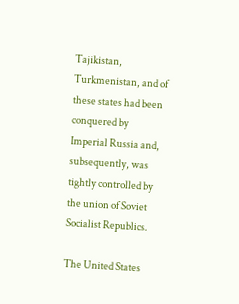Tajikistan, Turkmenistan, and of these states had been conquered by Imperial Russia and, subsequently, was tightly controlled by the union of Soviet Socialist Republics.

The United States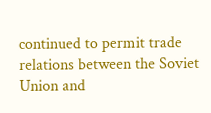continued to permit trade relations between the Soviet Union and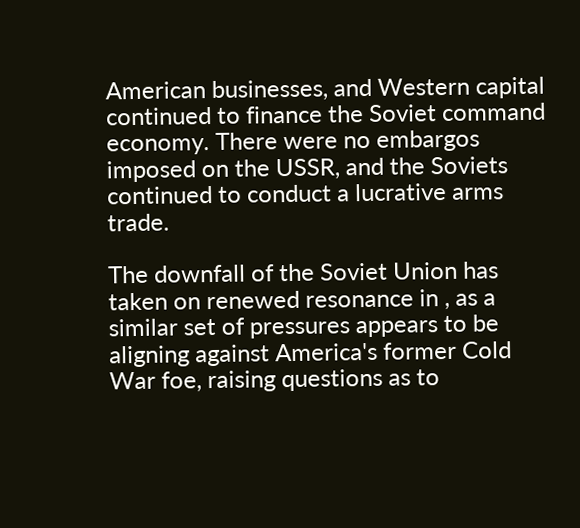American businesses, and Western capital continued to finance the Soviet command economy. There were no embargos imposed on the USSR, and the Soviets continued to conduct a lucrative arms trade.

The downfall of the Soviet Union has taken on renewed resonance in , as a similar set of pressures appears to be aligning against America's former Cold War foe, raising questions as to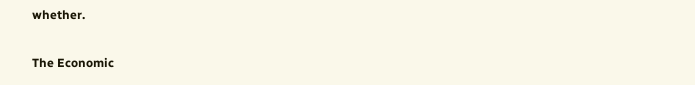whether.

The Economic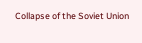Collapse of the Soviet Union